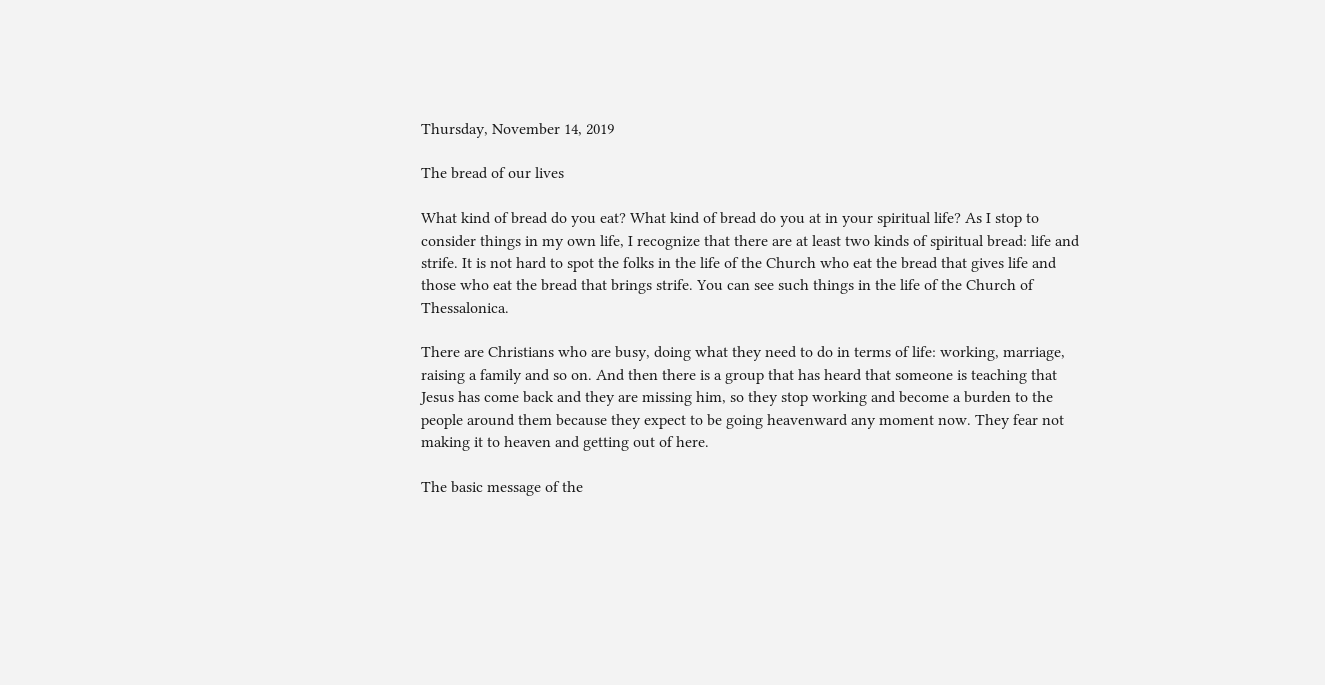Thursday, November 14, 2019

The bread of our lives

What kind of bread do you eat? What kind of bread do you at in your spiritual life? As I stop to consider things in my own life, I recognize that there are at least two kinds of spiritual bread: life and strife. It is not hard to spot the folks in the life of the Church who eat the bread that gives life and those who eat the bread that brings strife. You can see such things in the life of the Church of Thessalonica.

There are Christians who are busy, doing what they need to do in terms of life: working, marriage, raising a family and so on. And then there is a group that has heard that someone is teaching that Jesus has come back and they are missing him, so they stop working and become a burden to the people around them because they expect to be going heavenward any moment now. They fear not making it to heaven and getting out of here.

The basic message of the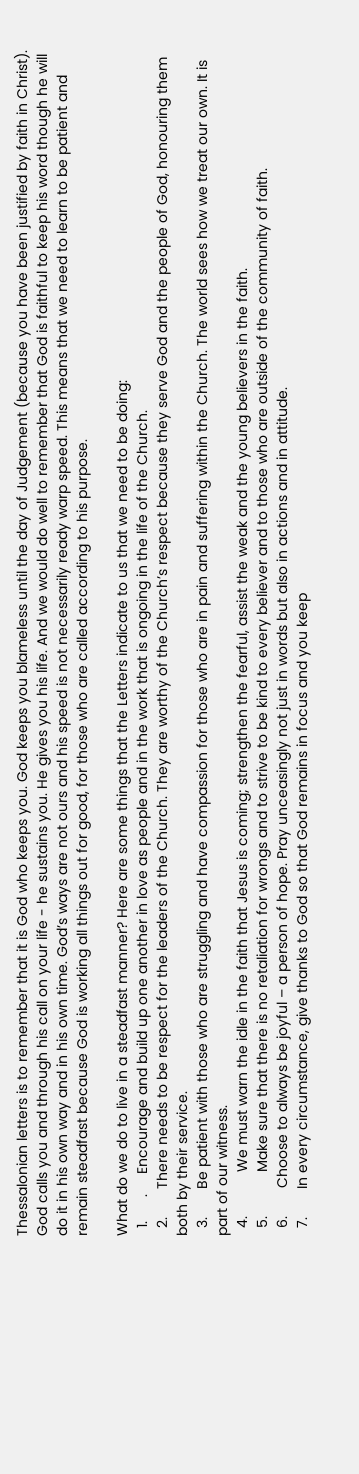Thessalonian letters is to remember that it is God who keeps you. God keeps you blameless until the day of Judgement (because you have been justified by faith in Christ). God calls you and through his call on your life - he sustains you. He gives you his life. And we would do well to remember that God is faithful to keep his word though he will do it in his own way and in his own time. God’s ways are not ours and his speed is not necessarily ready warp speed. This means that we need to learn to be patient and remain steadfast because God is working all things out for good, for those who are called according to his purpose.

What do we do to live in a steadfast manner? Here are some things that the Letters indicate to us that we need to be doing:
  1.      .     Encourage and build up one another in love as people and in the work that is ongoing in the life of the Church.
  2.       There needs to be respect for the leaders of the Church. They are worthy of the Church’s respect because they serve God and the people of God, honouring them both by their service.
  3.       Be patient with those who are struggling and have compassion for those who are in pain and suffering within the Church. The world sees how we treat our own. It is part of our witness.
  4.           We must warn the idle in the faith that Jesus is coming; strengthen the fearful, assist the weak and the young believers in the faith.
  5.           Make sure that there is no retaliation for wrongs and to strive to be kind to every believer and to those who are outside of the community of faith.
  6.       Choose to always be joyful – a person of hope. Pray unceasingly not just in words but also in actions and in attitude.
  7.       In every circumstance, give thanks to God so that God remains in focus and you keep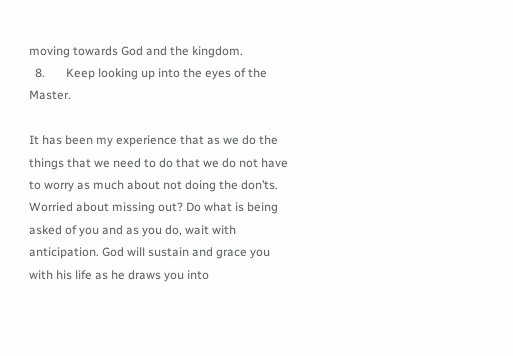moving towards God and the kingdom.
  8.       Keep looking up into the eyes of the Master.

It has been my experience that as we do the things that we need to do that we do not have to worry as much about not doing the don’ts. Worried about missing out? Do what is being asked of you and as you do, wait with anticipation. God will sustain and grace you with his life as he draws you into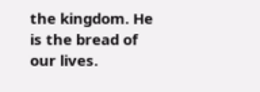the kingdom. He is the bread of our lives.